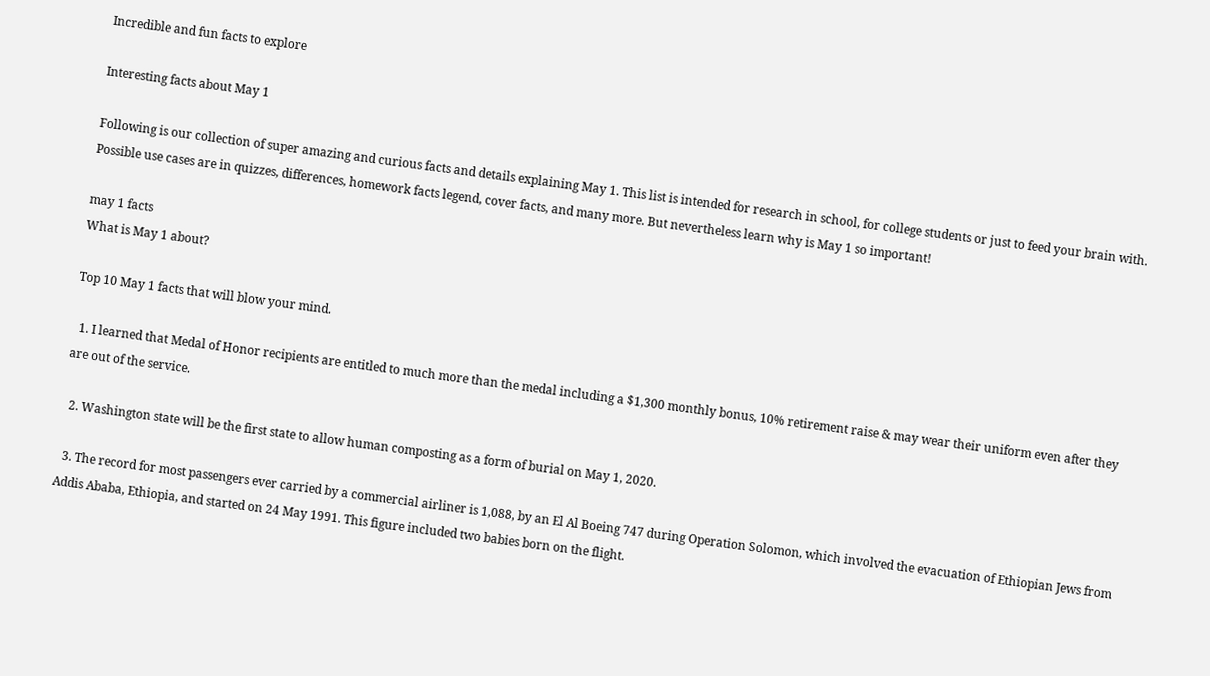Incredible and fun facts to explore

Interesting facts about May 1

Following is our collection of super amazing and curious facts and details explaining May 1. This list is intended for research in school, for college students or just to feed your brain with. Possible use cases are in quizzes, differences, homework facts legend, cover facts, and many more. But nevertheless learn why is May 1 so important!

may 1 facts
What is May 1 about?

Top 10 May 1 facts that will blow your mind.

  1. I learned that Medal of Honor recipients are entitled to much more than the medal including a $1,300 monthly bonus, 10% retirement raise & may wear their uniform even after they are out of the service.

  2. Washington state will be the first state to allow human composting as a form of burial on May 1, 2020.

  3. The record for most passengers ever carried by a commercial airliner is 1,088, by an El Al Boeing 747 during Operation Solomon, which involved the evacuation of Ethiopian Jews from Addis Ababa, Ethiopia, and started on 24 May 1991. This figure included two babies born on the flight.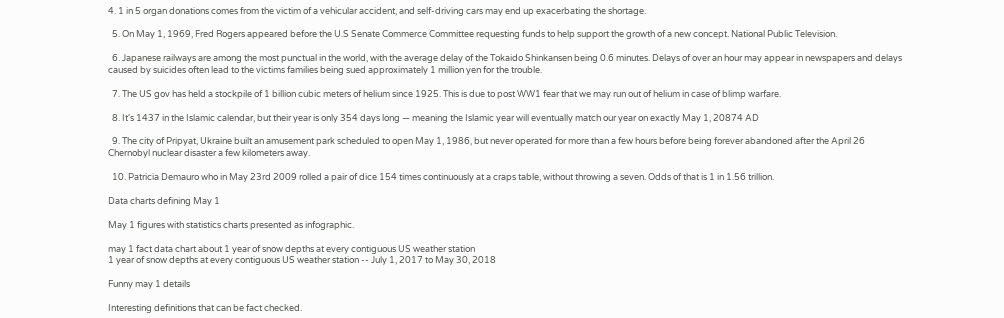4. 1 in 5 organ donations comes from the victim of a vehicular accident, and self-driving cars may end up exacerbating the shortage.

  5. On May 1, 1969, Fred Rogers appeared before the U.S Senate Commerce Committee requesting funds to help support the growth of a new concept. National Public Television.

  6. Japanese railways are among the most punctual in the world, with the average delay of the Tokaido Shinkansen being 0.6 minutes. Delays of over an hour may appear in newspapers and delays caused by suicides often lead to the victims families being sued approximately 1 million yen for the trouble.

  7. The US gov has held a stockpile of 1 billion cubic meters of helium since 1925. This is due to post WW1 fear that we may run out of helium in case of blimp warfare.

  8. It's 1437 in the Islamic calendar, but their year is only 354 days long — meaning the Islamic year will eventually match our year on exactly May 1, 20874 AD

  9. The city of Pripyat, Ukraine built an amusement park scheduled to open May 1, 1986, but never operated for more than a few hours before being forever abandoned after the April 26 Chernobyl nuclear disaster a few kilometers away.

  10. Patricia Demauro who in May 23rd 2009 rolled a pair of dice 154 times continuously at a craps table, without throwing a seven. Odds of that is 1 in 1.56 trillion.

Data charts defining May 1

May 1 figures with statistics charts presented as infographic.

may 1 fact data chart about 1 year of snow depths at every contiguous US weather station
1 year of snow depths at every contiguous US weather station -- July 1, 2017 to May 30, 2018

Funny may 1 details

Interesting definitions that can be fact checked.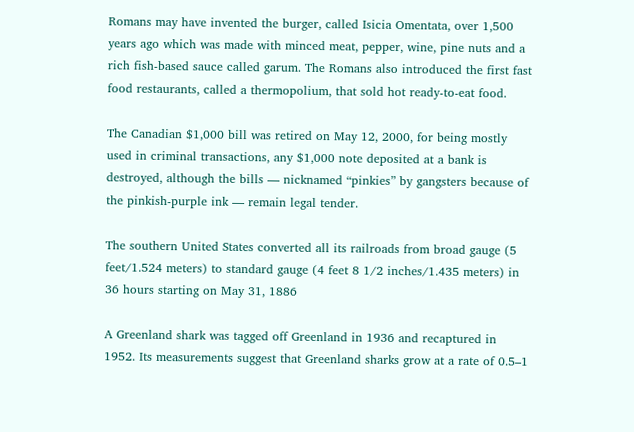Romans may have invented the burger, called Isicia Omentata, over 1,500 years ago which was made with minced meat, pepper, wine, pine nuts and a rich fish-based sauce called garum. The Romans also introduced the first fast food restaurants, called a thermopolium, that sold hot ready-to-eat food.

The Canadian $1,000 bill was retired on May 12, 2000, for being mostly used in criminal transactions, any $1,000 note deposited at a bank is destroyed, although the bills — nicknamed “pinkies” by gangsters because of the pinkish-purple ink — remain legal tender.

The southern United States converted all its railroads from broad gauge (5 feet/1.524 meters) to standard gauge (4 feet 8 1⁄2 inches/1.435 meters) in 36 hours starting on May 31, 1886

A Greenland shark was tagged off Greenland in 1936 and recaptured in 1952. Its measurements suggest that Greenland sharks grow at a rate of 0.5–1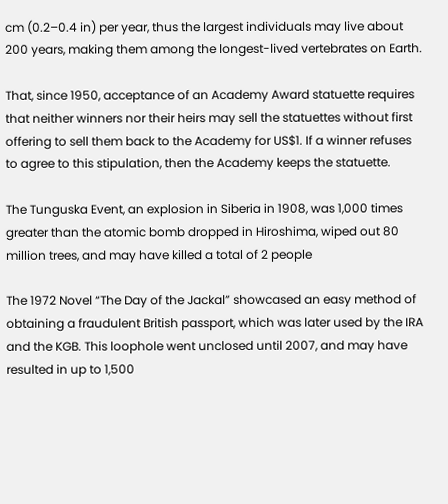cm (0.2–0.4 in) per year, thus the largest individuals may live about 200 years, making them among the longest-lived vertebrates on Earth.

That, since 1950, acceptance of an Academy Award statuette requires that neither winners nor their heirs may sell the statuettes without first offering to sell them back to the Academy for US$1. If a winner refuses to agree to this stipulation, then the Academy keeps the statuette.

The Tunguska Event, an explosion in Siberia in 1908, was 1,000 times greater than the atomic bomb dropped in Hiroshima, wiped out 80 million trees, and may have killed a total of 2 people

The 1972 Novel “The Day of the Jackal” showcased an easy method of obtaining a fraudulent British passport, which was later used by the IRA and the KGB. This loophole went unclosed until 2007, and may have resulted in up to 1,500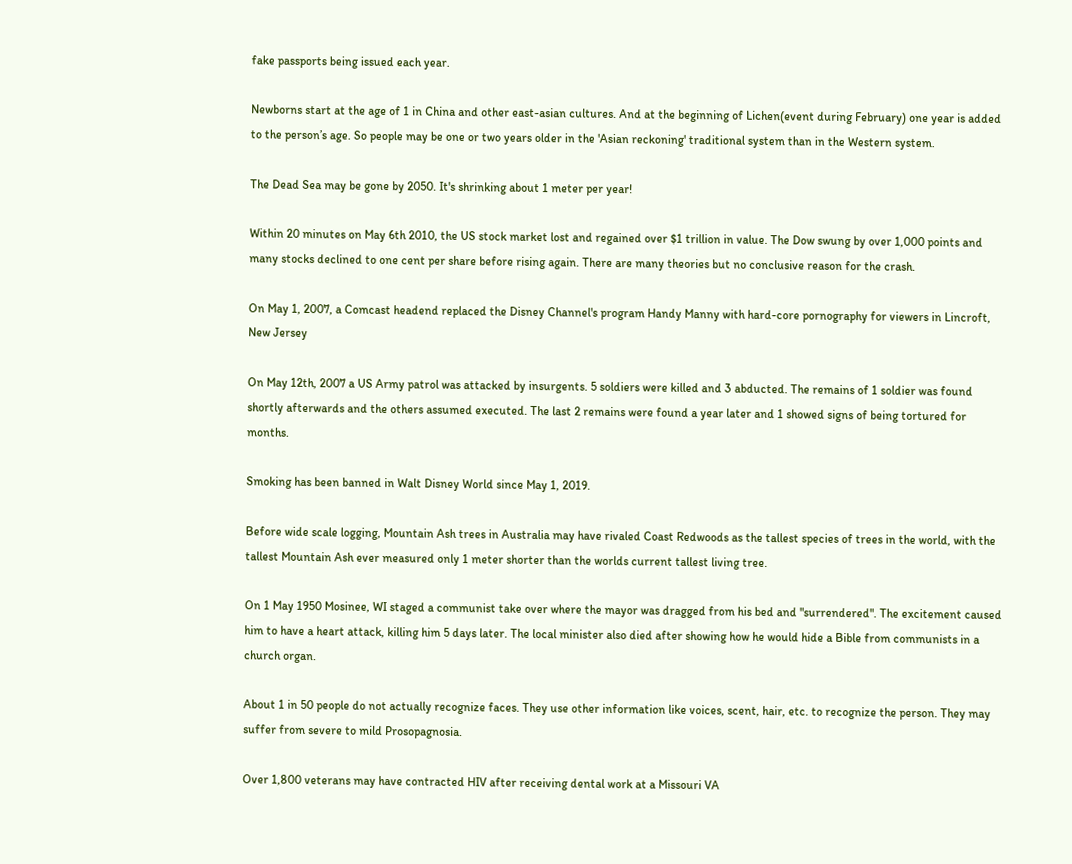fake passports being issued each year.

Newborns start at the age of 1 in China and other east-asian cultures. And at the beginning of Lichen(event during February) one year is added to the person’s age. So people may be one or two years older in the 'Asian reckoning' traditional system than in the Western system.

The Dead Sea may be gone by 2050. It's shrinking about 1 meter per year!

Within 20 minutes on May 6th 2010, the US stock market lost and regained over $1 trillion in value. The Dow swung by over 1,000 points and many stocks declined to one cent per share before rising again. There are many theories but no conclusive reason for the crash.

On May 1, 2007, a Comcast headend replaced the Disney Channel's program Handy Manny with hard-core pornography for viewers in Lincroft, New Jersey

On May 12th, 2007 a US Army patrol was attacked by insurgents. 5 soldiers were killed and 3 abducted. The remains of 1 soldier was found shortly afterwards and the others assumed executed. The last 2 remains were found a year later and 1 showed signs of being tortured for months.

Smoking has been banned in Walt Disney World since May 1, 2019.

Before wide scale logging, Mountain Ash trees in Australia may have rivaled Coast Redwoods as the tallest species of trees in the world, with the tallest Mountain Ash ever measured only 1 meter shorter than the worlds current tallest living tree.

On 1 May 1950 Mosinee, WI staged a communist take over where the mayor was dragged from his bed and "surrendered". The excitement caused him to have a heart attack, killing him 5 days later. The local minister also died after showing how he would hide a Bible from communists in a church organ.

About 1 in 50 people do not actually recognize faces. They use other information like voices, scent, hair, etc. to recognize the person. They may suffer from severe to mild Prosopagnosia.

Over 1,800 veterans may have contracted HIV after receiving dental work at a Missouri VA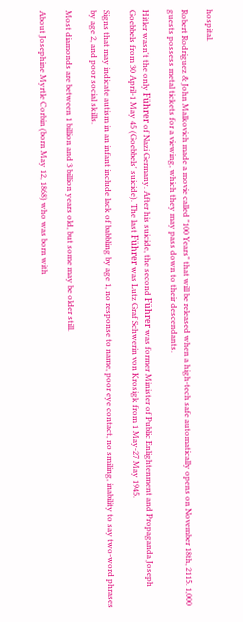hospital.

Robert Rodriguez & John Malkovich made a movie called "100 Years" that will be released when a high-tech safe automatically opens on November 18th, 2115. 1,000 guests possess metal tickets for a viewing, which they may pass down to their descendants.

Hitler wasn't the only Führer of Nazi Germany. After his suicide, the second Führer was former Minister of Public Enlightenment and Propaganda Joseph Goebbels from 30 April-1 May 45 (Goebbels' suicide). The last Führer was Lutz Graf Schwerin von Krosigk from 1 May-27 May 1945.

Signs that may indicate autism in an infant include lack of babbling by age 1, no response to name, poor eye contact, no smiling, inability to say two-word phrases by age 2, and poor social skills.

Most diamonds are between 1 billion and 3 billion years old, but some may be older still.

About Josephine Myrtle Corbin (born May 12, 1868) who was born with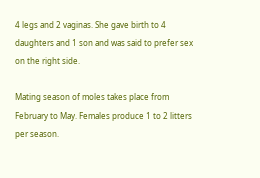4 legs and 2 vaginas. She gave birth to 4 daughters and 1 son and was said to prefer sex on the right side.

Mating season of moles takes place from February to May. Females produce 1 to 2 litters per season.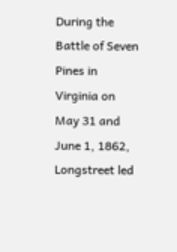During the Battle of Seven Pines in Virginia on May 31 and June 1, 1862, Longstreet led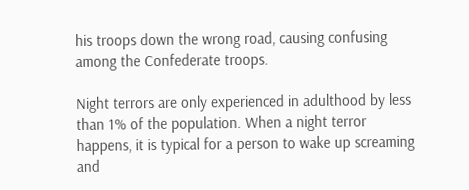his troops down the wrong road, causing confusing among the Confederate troops.

Night terrors are only experienced in adulthood by less than 1% of the population. When a night terror happens, it is typical for a person to wake up screaming and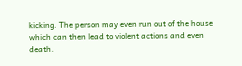kicking. The person may even run out of the house which can then lead to violent actions and even death.